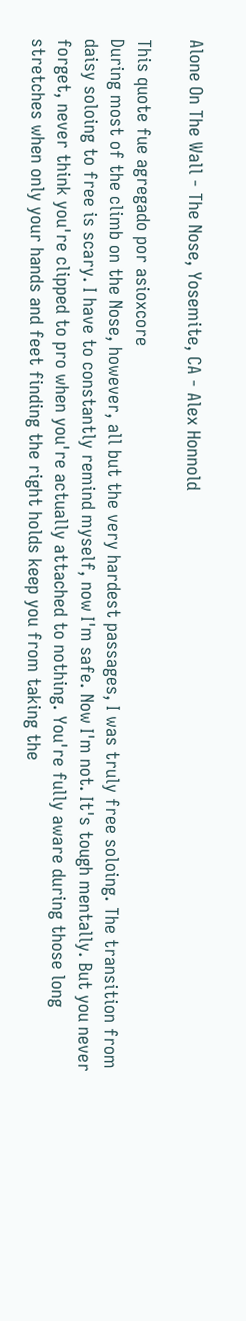Alone On The Wall - The Nose, Yosemite, CA - Alex Honnold

This quote fue agregado por asioxcore
During most of the climb on the Nose, however, all but the very hardest passages, I was truly free soloing. The transition from daisy soloing to free is scary. I have to constantly remind myself, now I'm safe. Now I'm not. It's tough mentally. But you never forget, never think you're clipped to pro when you're actually attached to nothing. You're fully aware during those long stretches when only your hands and feet finding the right holds keep you from taking the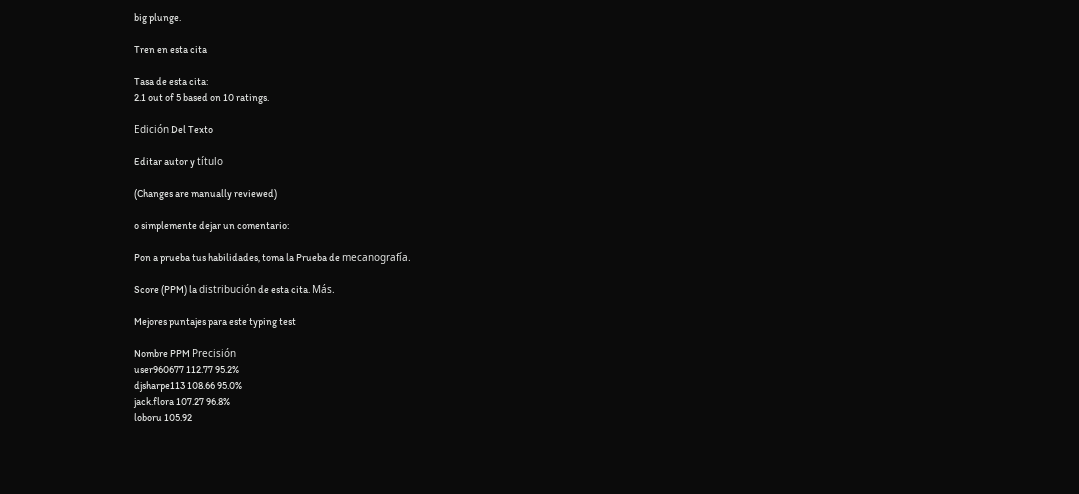big plunge.

Tren en esta cita

Tasa de esta cita:
2.1 out of 5 based on 10 ratings.

Edición Del Texto

Editar autor y título

(Changes are manually reviewed)

o simplemente dejar un comentario:

Pon a prueba tus habilidades, toma la Prueba de mecanografía.

Score (PPM) la distribución de esta cita. Más.

Mejores puntajes para este typing test

Nombre PPM Precisión
user960677 112.77 95.2%
djsharpe113 108.66 95.0%
jack.flora 107.27 96.8%
loboru 105.92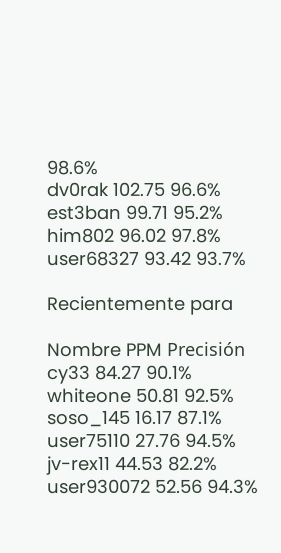98.6%
dv0rak 102.75 96.6%
est3ban 99.71 95.2%
him802 96.02 97.8%
user68327 93.42 93.7%

Recientemente para

Nombre PPM Precisión
cy33 84.27 90.1%
whiteone 50.81 92.5%
soso_145 16.17 87.1%
user75110 27.76 94.5%
jv-rex11 44.53 82.2%
user930072 52.56 94.3%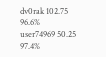dv0rak 102.75 96.6%
user74969 50.25 97.4%